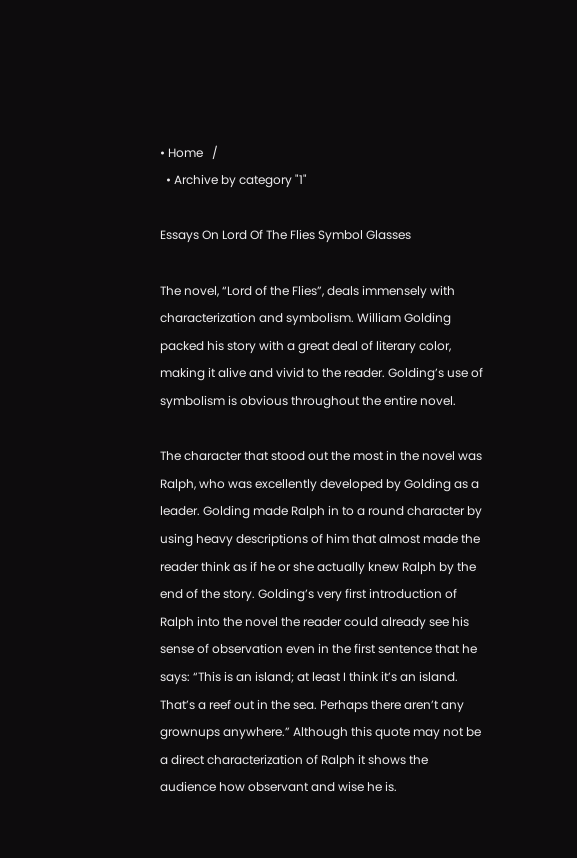• Home   /
  • Archive by category "1"

Essays On Lord Of The Flies Symbol Glasses

The novel, “Lord of the Flies”, deals immensely with characterization and symbolism. William Golding packed his story with a great deal of literary color, making it alive and vivid to the reader. Golding’s use of symbolism is obvious throughout the entire novel.

The character that stood out the most in the novel was Ralph, who was excellently developed by Golding as a leader. Golding made Ralph in to a round character by using heavy descriptions of him that almost made the reader think as if he or she actually knew Ralph by the end of the story. Golding’s very first introduction of Ralph into the novel the reader could already see his sense of observation even in the first sentence that he says: “This is an island; at least I think it’s an island. That’s a reef out in the sea. Perhaps there aren’t any grownups anywhere.” Although this quote may not be a direct characterization of Ralph it shows the audience how observant and wise he is.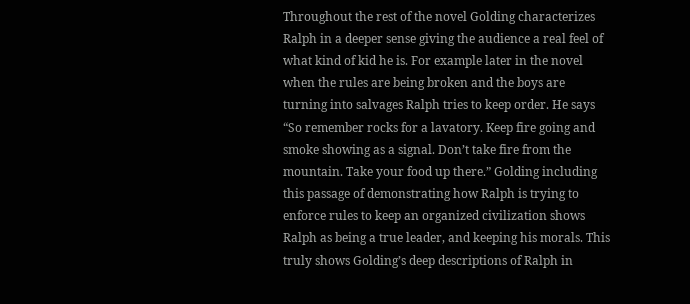Throughout the rest of the novel Golding characterizes Ralph in a deeper sense giving the audience a real feel of what kind of kid he is. For example later in the novel when the rules are being broken and the boys are turning into salvages Ralph tries to keep order. He says “So remember rocks for a lavatory. Keep fire going and smoke showing as a signal. Don’t take fire from the mountain. Take your food up there.” Golding including this passage of demonstrating how Ralph is trying to enforce rules to keep an organized civilization shows Ralph as being a true leader, and keeping his morals. This truly shows Golding’s deep descriptions of Ralph in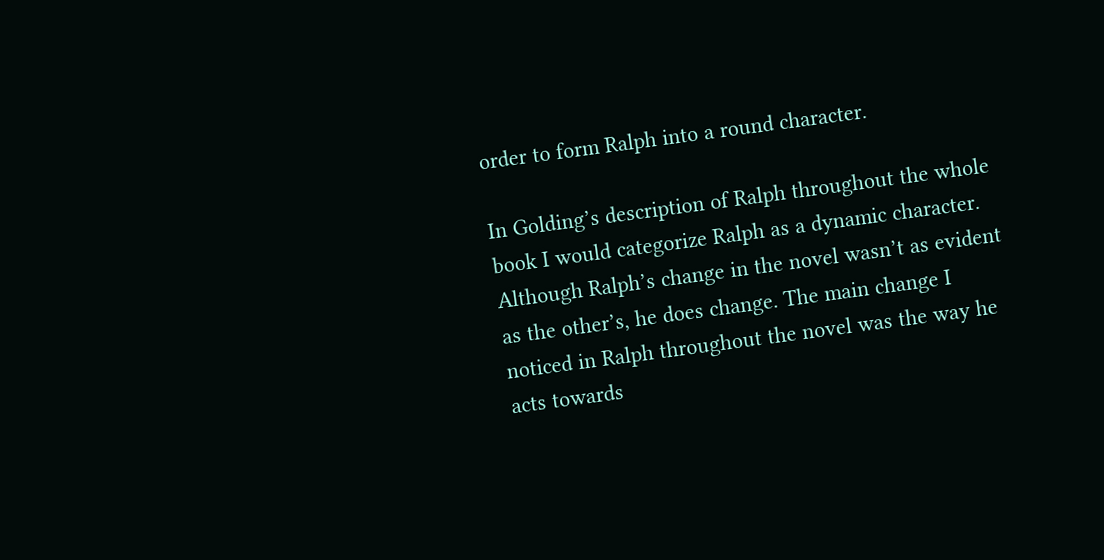order to form Ralph into a round character.

In Golding’s description of Ralph throughout the whole book I would categorize Ralph as a dynamic character. Although Ralph’s change in the novel wasn’t as evident as the other’s, he does change. The main change I noticed in Ralph throughout the novel was the way he acts towards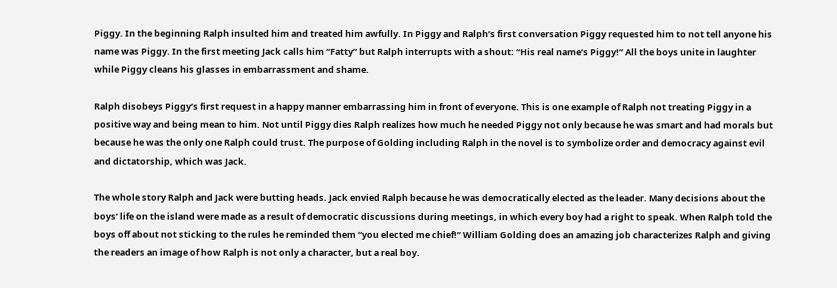Piggy. In the beginning Ralph insulted him and treated him awfully. In Piggy and Ralph’s first conversation Piggy requested him to not tell anyone his name was Piggy. In the first meeting Jack calls him “Fatty” but Ralph interrupts with a shout: “His real name’s Piggy!” All the boys unite in laughter while Piggy cleans his glasses in embarrassment and shame.

Ralph disobeys Piggy’s first request in a happy manner embarrassing him in front of everyone. This is one example of Ralph not treating Piggy in a positive way and being mean to him. Not until Piggy dies Ralph realizes how much he needed Piggy not only because he was smart and had morals but because he was the only one Ralph could trust. The purpose of Golding including Ralph in the novel is to symbolize order and democracy against evil and dictatorship, which was Jack.

The whole story Ralph and Jack were butting heads. Jack envied Ralph because he was democratically elected as the leader. Many decisions about the boys’ life on the island were made as a result of democratic discussions during meetings, in which every boy had a right to speak. When Ralph told the boys off about not sticking to the rules he reminded them “you elected me chief!” William Golding does an amazing job characterizes Ralph and giving the readers an image of how Ralph is not only a character, but a real boy.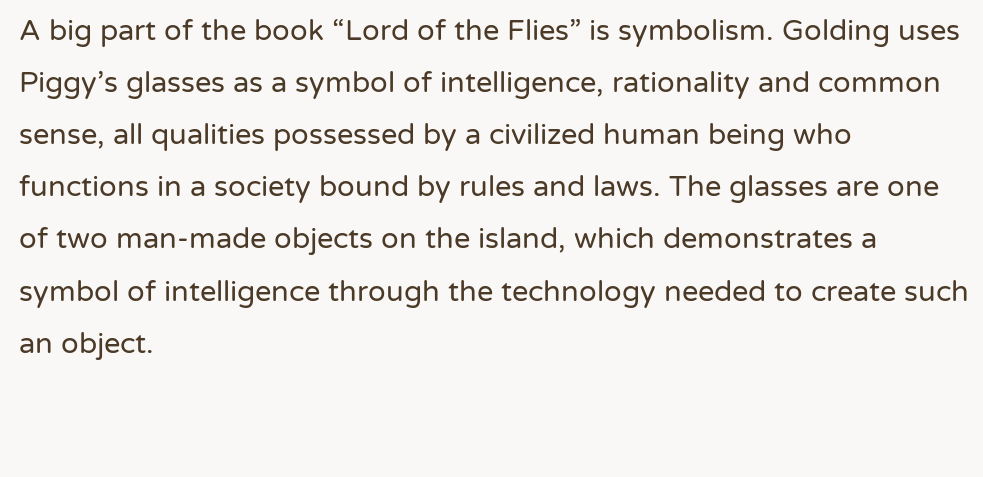A big part of the book “Lord of the Flies” is symbolism. Golding uses Piggy’s glasses as a symbol of intelligence, rationality and common sense, all qualities possessed by a civilized human being who functions in a society bound by rules and laws. The glasses are one of two man-made objects on the island, which demonstrates a symbol of intelligence through the technology needed to create such an object.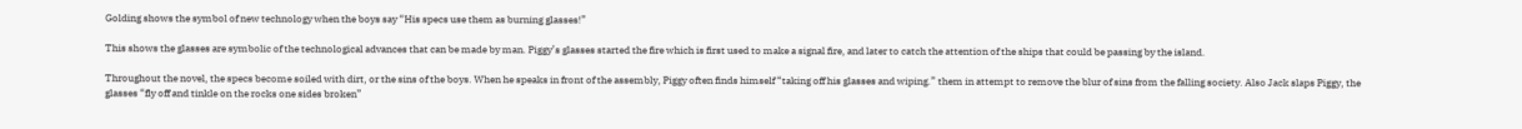Golding shows the symbol of new technology when the boys say “His specs use them as burning glasses!”

This shows the glasses are symbolic of the technological advances that can be made by man. Piggy’s glasses started the fire which is first used to make a signal fire, and later to catch the attention of the ships that could be passing by the island.

Throughout the novel, the specs become soiled with dirt, or the sins of the boys. When he speaks in front of the assembly, Piggy often finds himself “taking off his glasses and wiping.” them in attempt to remove the blur of sins from the falling society. Also Jack slaps Piggy, the glasses “fly off and tinkle on the rocks one sides broken”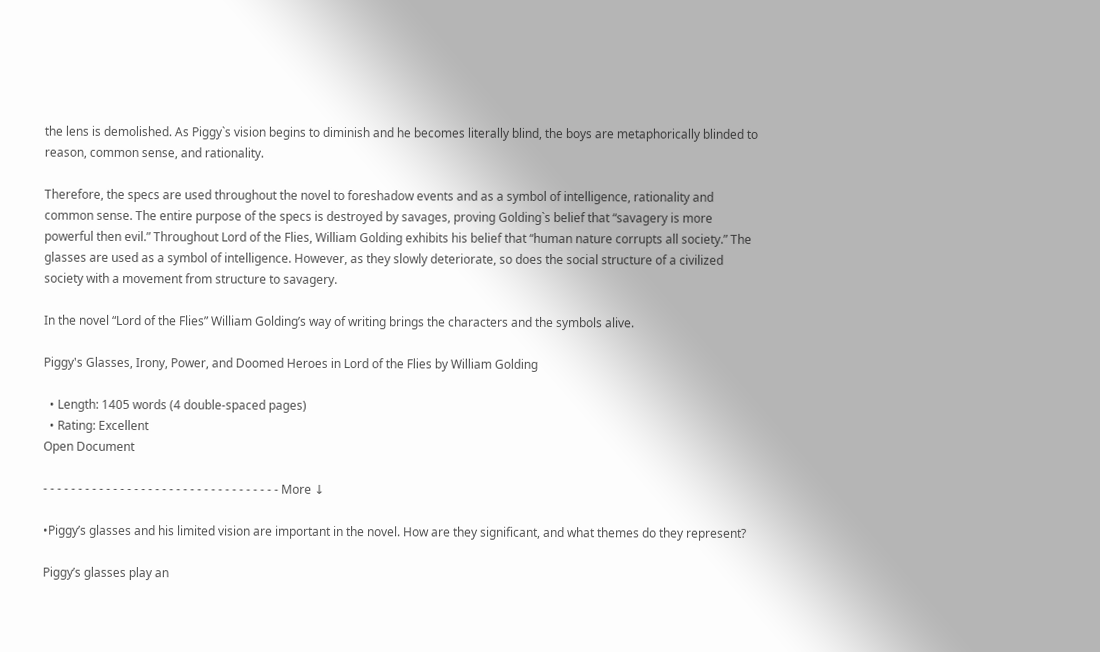the lens is demolished. As Piggy`s vision begins to diminish and he becomes literally blind, the boys are metaphorically blinded to reason, common sense, and rationality.

Therefore, the specs are used throughout the novel to foreshadow events and as a symbol of intelligence, rationality and common sense. The entire purpose of the specs is destroyed by savages, proving Golding`s belief that “savagery is more powerful then evil.” Throughout Lord of the Flies, William Golding exhibits his belief that “human nature corrupts all society.” The glasses are used as a symbol of intelligence. However, as they slowly deteriorate, so does the social structure of a civilized society with a movement from structure to savagery.

In the novel “Lord of the Flies” William Golding’s way of writing brings the characters and the symbols alive.

Piggy's Glasses, Irony, Power, and Doomed Heroes in Lord of the Flies by William Golding

  • Length: 1405 words (4 double-spaced pages)
  • Rating: Excellent
Open Document

- - - - - - - - - - - - - - - - - - - - - - - - - - - - - - - - - - More ↓

•Piggy’s glasses and his limited vision are important in the novel. How are they significant, and what themes do they represent?

Piggy’s glasses play an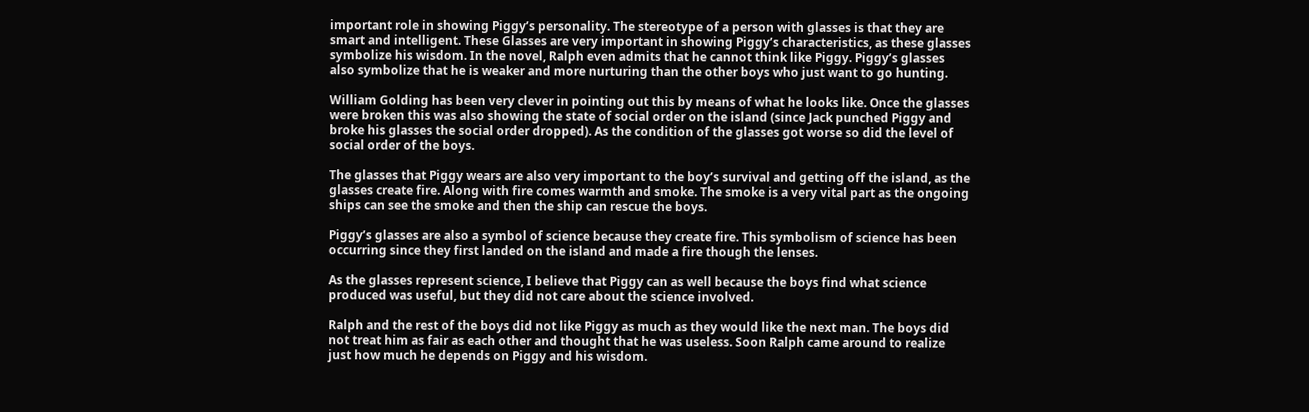important role in showing Piggy’s personality. The stereotype of a person with glasses is that they are smart and intelligent. These Glasses are very important in showing Piggy’s characteristics, as these glasses symbolize his wisdom. In the novel, Ralph even admits that he cannot think like Piggy. Piggy’s glasses also symbolize that he is weaker and more nurturing than the other boys who just want to go hunting.

William Golding has been very clever in pointing out this by means of what he looks like. Once the glasses were broken this was also showing the state of social order on the island (since Jack punched Piggy and broke his glasses the social order dropped). As the condition of the glasses got worse so did the level of social order of the boys.

The glasses that Piggy wears are also very important to the boy’s survival and getting off the island, as the glasses create fire. Along with fire comes warmth and smoke. The smoke is a very vital part as the ongoing ships can see the smoke and then the ship can rescue the boys.

Piggy’s glasses are also a symbol of science because they create fire. This symbolism of science has been occurring since they first landed on the island and made a fire though the lenses.

As the glasses represent science, I believe that Piggy can as well because the boys find what science produced was useful, but they did not care about the science involved.

Ralph and the rest of the boys did not like Piggy as much as they would like the next man. The boys did not treat him as fair as each other and thought that he was useless. Soon Ralph came around to realize just how much he depends on Piggy and his wisdom.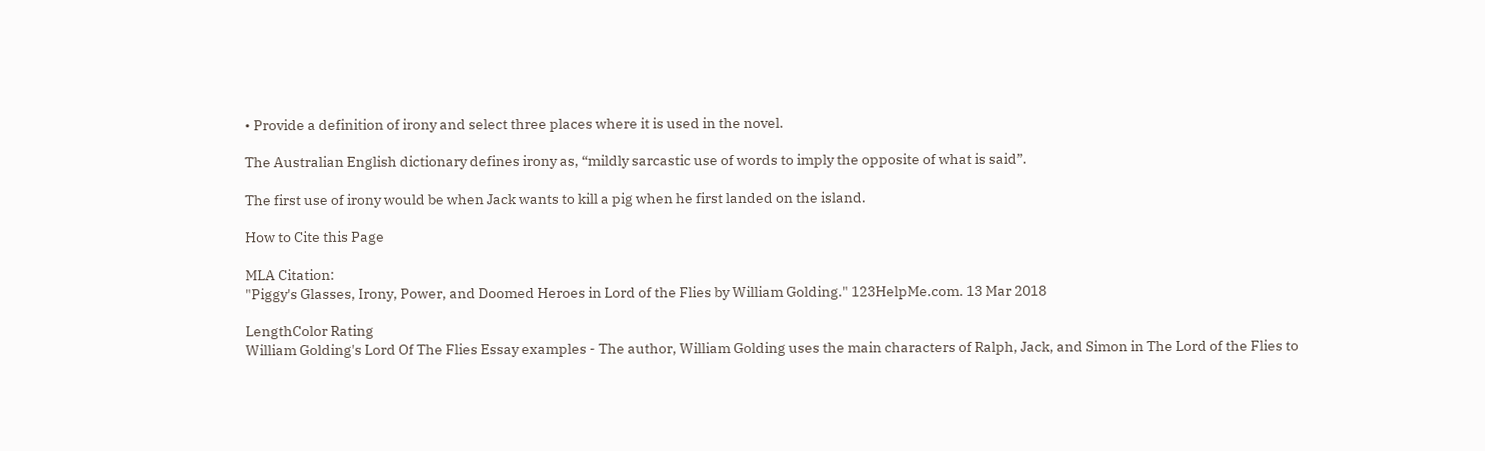• Provide a definition of irony and select three places where it is used in the novel.

The Australian English dictionary defines irony as, “mildly sarcastic use of words to imply the opposite of what is said”.

The first use of irony would be when Jack wants to kill a pig when he first landed on the island.

How to Cite this Page

MLA Citation:
"Piggy's Glasses, Irony, Power, and Doomed Heroes in Lord of the Flies by William Golding." 123HelpMe.com. 13 Mar 2018

LengthColor Rating
William Golding's Lord Of The Flies Essay examples - The author, William Golding uses the main characters of Ralph, Jack, and Simon in The Lord of the Flies to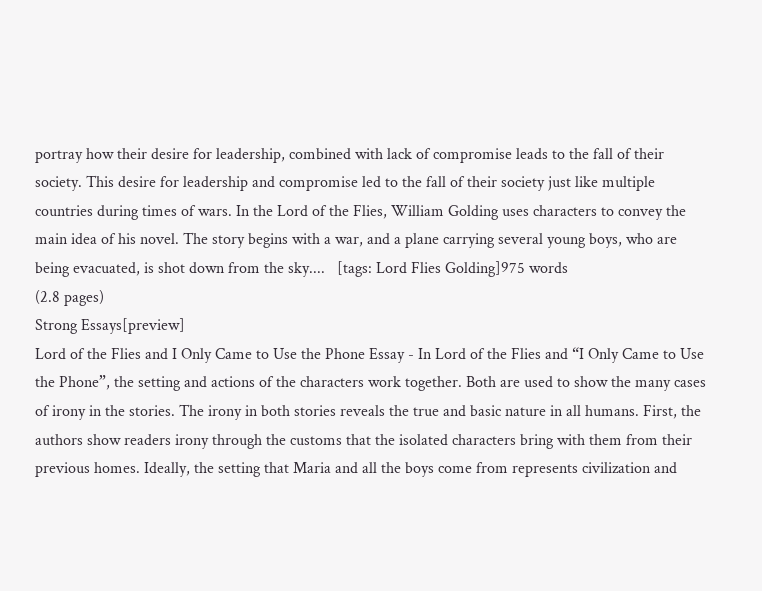portray how their desire for leadership, combined with lack of compromise leads to the fall of their society. This desire for leadership and compromise led to the fall of their society just like multiple countries during times of wars. In the Lord of the Flies, William Golding uses characters to convey the main idea of his novel. The story begins with a war, and a plane carrying several young boys, who are being evacuated, is shot down from the sky....   [tags: Lord Flies Golding]975 words
(2.8 pages)
Strong Essays[preview]
Lord of the Flies and I Only Came to Use the Phone Essay - In Lord of the Flies and “I Only Came to Use the Phone”, the setting and actions of the characters work together. Both are used to show the many cases of irony in the stories. The irony in both stories reveals the true and basic nature in all humans. First, the authors show readers irony through the customs that the isolated characters bring with them from their previous homes. Ideally, the setting that Maria and all the boys come from represents civilization and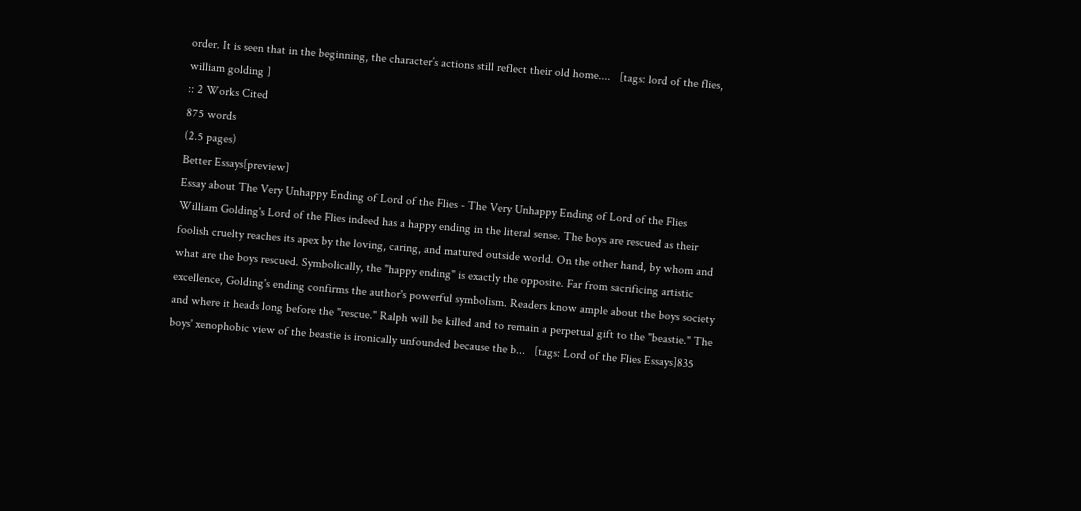order. It is seen that in the beginning, the character’s actions still reflect their old home....   [tags: lord of the flies, william golding ]
:: 2 Works Cited
875 words
(2.5 pages)
Better Essays[preview]
Essay about The Very Unhappy Ending of Lord of the Flies - The Very Unhappy Ending of Lord of the Flies   William Golding's Lord of the Flies indeed has a happy ending in the literal sense. The boys are rescued as their foolish cruelty reaches its apex by the loving, caring, and matured outside world. On the other hand, by whom and what are the boys rescued. Symbolically, the "happy ending" is exactly the opposite. Far from sacrificing artistic excellence, Golding's ending confirms the author's powerful symbolism. Readers know ample about the boys society and where it heads long before the "rescue." Ralph will be killed and to remain a perpetual gift to the "beastie." The boys' xenophobic view of the beastie is ironically unfounded because the b...   [tags: Lord of the Flies Essays]835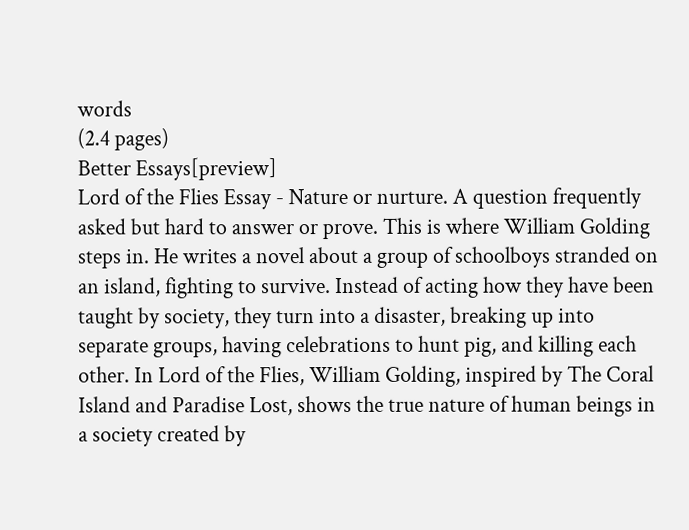words
(2.4 pages)
Better Essays[preview]
Lord of the Flies Essay - Nature or nurture. A question frequently asked but hard to answer or prove. This is where William Golding steps in. He writes a novel about a group of schoolboys stranded on an island, fighting to survive. Instead of acting how they have been taught by society, they turn into a disaster, breaking up into separate groups, having celebrations to hunt pig, and killing each other. In Lord of the Flies, William Golding, inspired by The Coral Island and Paradise Lost, shows the true nature of human beings in a society created by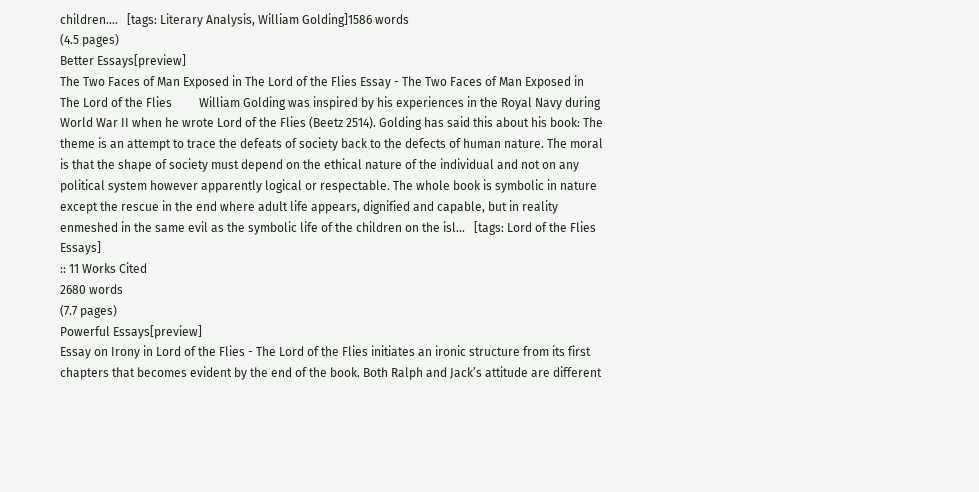children....   [tags: Literary Analysis, William Golding]1586 words
(4.5 pages)
Better Essays[preview]
The Two Faces of Man Exposed in The Lord of the Flies Essay - The Two Faces of Man Exposed in The Lord of the Flies         William Golding was inspired by his experiences in the Royal Navy during World War II when he wrote Lord of the Flies (Beetz 2514). Golding has said this about his book: The theme is an attempt to trace the defeats of society back to the defects of human nature. The moral is that the shape of society must depend on the ethical nature of the individual and not on any political system however apparently logical or respectable. The whole book is symbolic in nature except the rescue in the end where adult life appears, dignified and capable, but in reality enmeshed in the same evil as the symbolic life of the children on the isl...   [tags: Lord of the Flies Essays]
:: 11 Works Cited
2680 words
(7.7 pages)
Powerful Essays[preview]
Essay on Irony in Lord of the Flies - The Lord of the Flies initiates an ironic structure from its first chapters that becomes evident by the end of the book. Both Ralph and Jack’s attitude are different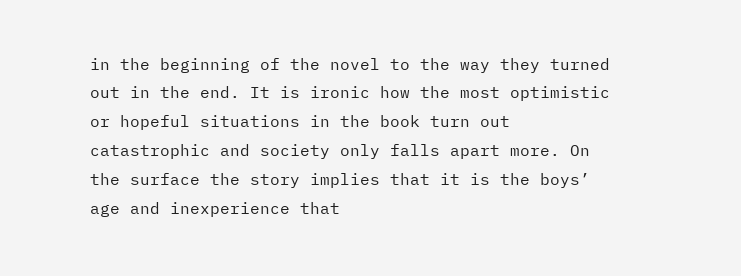in the beginning of the novel to the way they turned out in the end. It is ironic how the most optimistic or hopeful situations in the book turn out catastrophic and society only falls apart more. On the surface the story implies that it is the boys’ age and inexperience that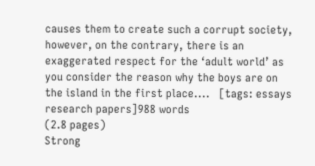causes them to create such a corrupt society, however, on the contrary, there is an exaggerated respect for the ‘adult world’ as you consider the reason why the boys are on the island in the first place....   [tags: essays research papers]988 words
(2.8 pages)
Strong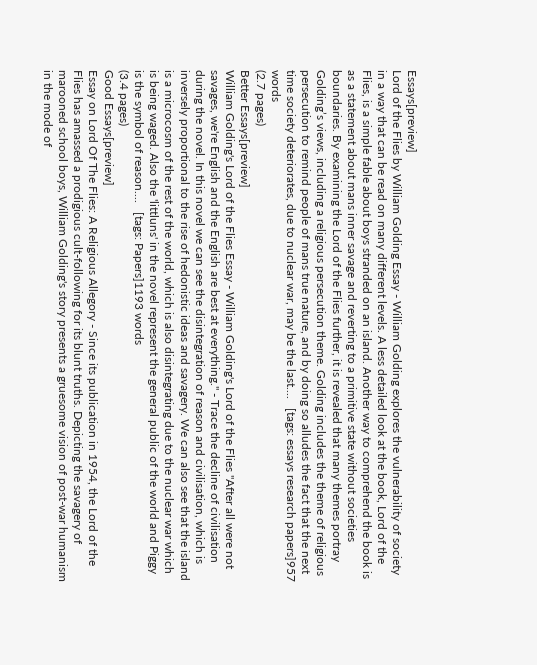Essays[preview]
Lord of the Flies by William Golding Essay - William Golding explores the vulnerability of society in a way that can be read on many different levels. A less detailed look at the book, Lord of the Flies, is a simple fable about boys stranded on an island. Another way to comprehend the book is as a statement about mans inner savage and reverting to a primitive state without societies boundaries. By examining the Lord of the Flies further, it is revealed that many themes portray Golding’s views, including a religious persecution theme. Golding includes the theme of religious persecution to remind people of mans true nature, and by doing so alludes the fact that the next time society deteriorates, due to nuclear war, may be the last....   [tags: essays research papers]957 words
(2.7 pages)
Better Essays[preview]
William Golding's Lord of the Flies Essay - William Golding's Lord of the Flies "After all were not savages, we're English and the English are best at everything." - Trace the decline of civilisation during the novel. In this novel we can see the disintegration of reason and civilisation, which is inversely proportional to the rise of hedonistic ideas and savagery. We can also see that the island is a microcosm of the rest of the world, which is also disintegrating due to the nuclear war which is being waged. Also the 'littluns' in the novel represent the general public of the world and Piggy is the symbol of reason....   [tags: Papers]1193 words
(3.4 pages)
Good Essays[preview]
Essay on Lord Of The Flies: A Religious Allegory - Since its publication in 1954, the Lord of the Flies has amassed a prodigious cult-following for its blunt truths. Depicting the savagery of marooned school boys, William Golding's story presents a gruesome vision of post-war humanism in the mode of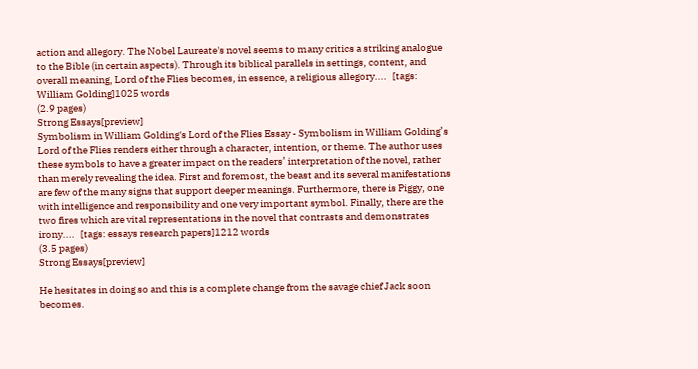action and allegory. The Nobel Laureate's novel seems to many critics a striking analogue to the Bible (in certain aspects). Through its biblical parallels in settings, content, and overall meaning, Lord of the Flies becomes, in essence, a religious allegory....   [tags: William Golding]1025 words
(2.9 pages)
Strong Essays[preview]
Symbolism in William Golding's Lord of the Flies Essay - Symbolism in William Golding’s Lord of the Flies renders either through a character, intention, or theme. The author uses these symbols to have a greater impact on the readers’ interpretation of the novel, rather than merely revealing the idea. First and foremost, the beast and its several manifestations are few of the many signs that support deeper meanings. Furthermore, there is Piggy, one with intelligence and responsibility and one very important symbol. Finally, there are the two fires which are vital representations in the novel that contrasts and demonstrates irony....   [tags: essays research papers]1212 words
(3.5 pages)
Strong Essays[preview]

He hesitates in doing so and this is a complete change from the savage chief Jack soon becomes.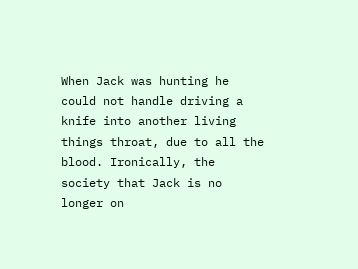When Jack was hunting he could not handle driving a knife into another living things throat, due to all the blood. Ironically, the society that Jack is no longer on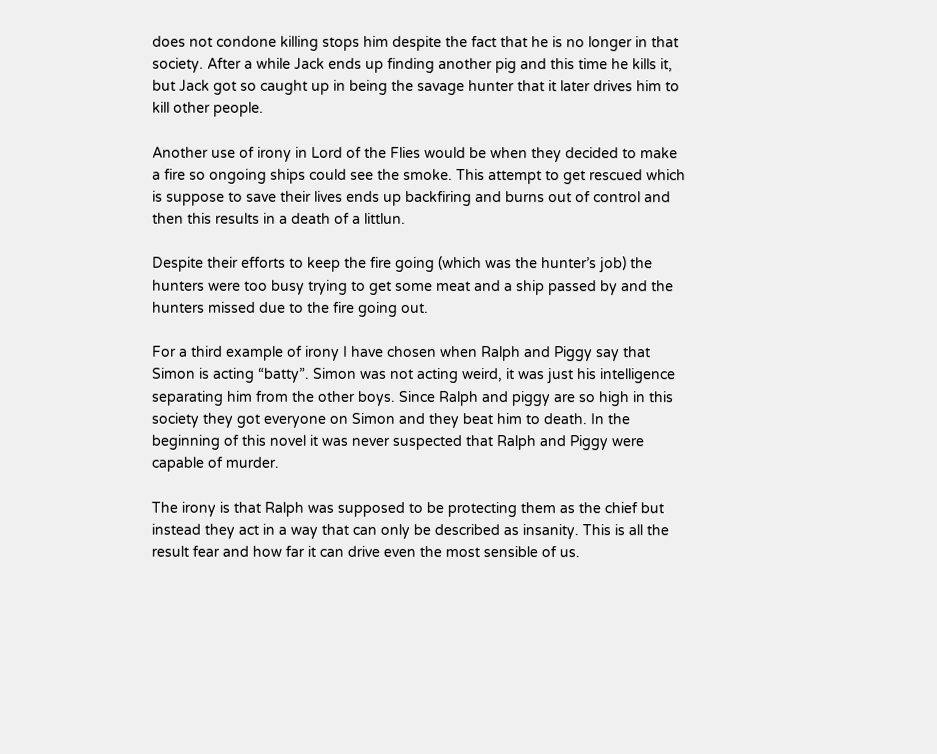does not condone killing stops him despite the fact that he is no longer in that society. After a while Jack ends up finding another pig and this time he kills it, but Jack got so caught up in being the savage hunter that it later drives him to kill other people.

Another use of irony in Lord of the Flies would be when they decided to make a fire so ongoing ships could see the smoke. This attempt to get rescued which is suppose to save their lives ends up backfiring and burns out of control and then this results in a death of a littlun.

Despite their efforts to keep the fire going (which was the hunter’s job) the hunters were too busy trying to get some meat and a ship passed by and the hunters missed due to the fire going out.

For a third example of irony I have chosen when Ralph and Piggy say that Simon is acting “batty”. Simon was not acting weird, it was just his intelligence separating him from the other boys. Since Ralph and piggy are so high in this society they got everyone on Simon and they beat him to death. In the beginning of this novel it was never suspected that Ralph and Piggy were capable of murder.

The irony is that Ralph was supposed to be protecting them as the chief but instead they act in a way that can only be described as insanity. This is all the result fear and how far it can drive even the most sensible of us.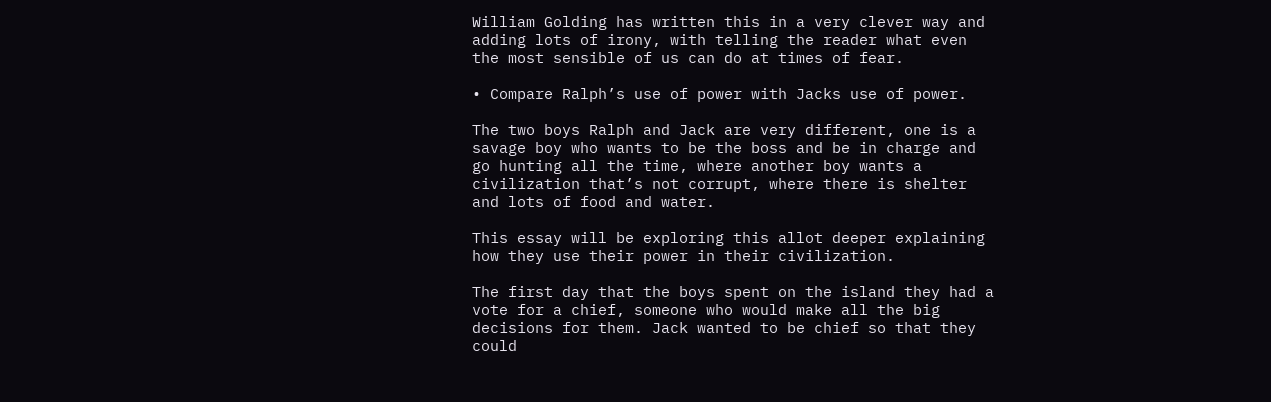William Golding has written this in a very clever way and adding lots of irony, with telling the reader what even the most sensible of us can do at times of fear.

• Compare Ralph’s use of power with Jacks use of power.

The two boys Ralph and Jack are very different, one is a savage boy who wants to be the boss and be in charge and go hunting all the time, where another boy wants a civilization that’s not corrupt, where there is shelter and lots of food and water.

This essay will be exploring this allot deeper explaining how they use their power in their civilization.

The first day that the boys spent on the island they had a vote for a chief, someone who would make all the big decisions for them. Jack wanted to be chief so that they could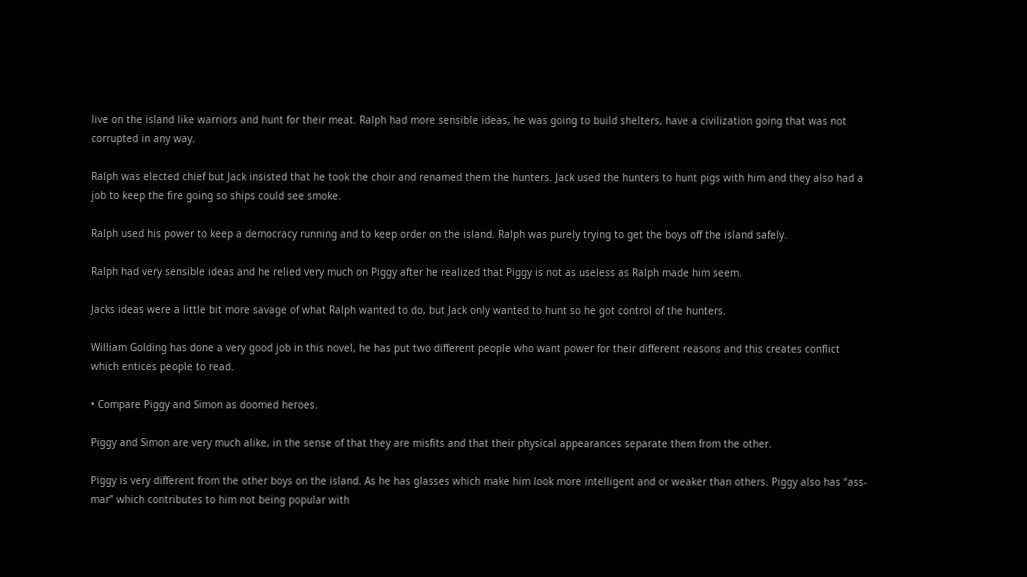live on the island like warriors and hunt for their meat. Ralph had more sensible ideas, he was going to build shelters, have a civilization going that was not corrupted in any way.

Ralph was elected chief but Jack insisted that he took the choir and renamed them the hunters. Jack used the hunters to hunt pigs with him and they also had a job to keep the fire going so ships could see smoke.

Ralph used his power to keep a democracy running and to keep order on the island. Ralph was purely trying to get the boys off the island safely.

Ralph had very sensible ideas and he relied very much on Piggy after he realized that Piggy is not as useless as Ralph made him seem.

Jacks ideas were a little bit more savage of what Ralph wanted to do, but Jack only wanted to hunt so he got control of the hunters.

William Golding has done a very good job in this novel, he has put two different people who want power for their different reasons and this creates conflict which entices people to read.

• Compare Piggy and Simon as doomed heroes.

Piggy and Simon are very much alike, in the sense of that they are misfits and that their physical appearances separate them from the other.

Piggy is very different from the other boys on the island. As he has glasses which make him look more intelligent and or weaker than others. Piggy also has “ass-mar” which contributes to him not being popular with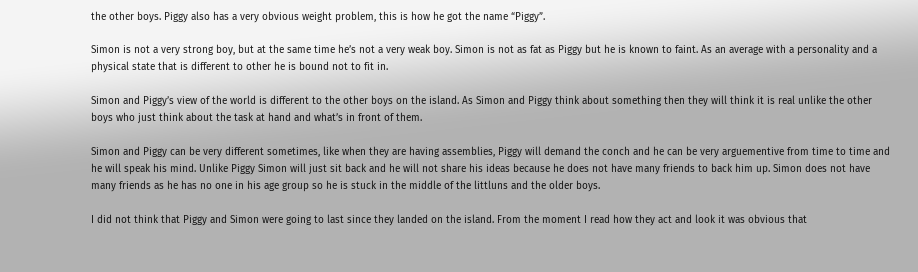the other boys. Piggy also has a very obvious weight problem, this is how he got the name “Piggy”.

Simon is not a very strong boy, but at the same time he’s not a very weak boy. Simon is not as fat as Piggy but he is known to faint. As an average with a personality and a physical state that is different to other he is bound not to fit in.

Simon and Piggy’s view of the world is different to the other boys on the island. As Simon and Piggy think about something then they will think it is real unlike the other boys who just think about the task at hand and what’s in front of them.

Simon and Piggy can be very different sometimes, like when they are having assemblies, Piggy will demand the conch and he can be very arguementive from time to time and he will speak his mind. Unlike Piggy Simon will just sit back and he will not share his ideas because he does not have many friends to back him up. Simon does not have many friends as he has no one in his age group so he is stuck in the middle of the littluns and the older boys.

I did not think that Piggy and Simon were going to last since they landed on the island. From the moment I read how they act and look it was obvious that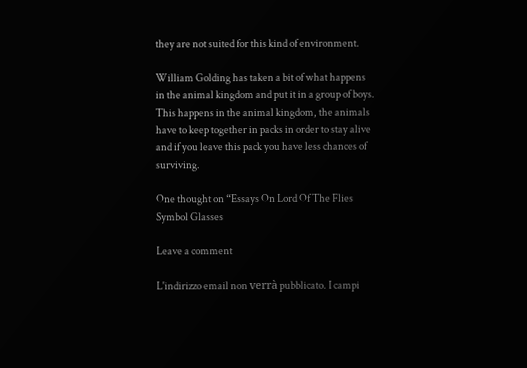they are not suited for this kind of environment.

William Golding has taken a bit of what happens in the animal kingdom and put it in a group of boys. This happens in the animal kingdom, the animals have to keep together in packs in order to stay alive and if you leave this pack you have less chances of surviving.

One thought on “Essays On Lord Of The Flies Symbol Glasses

Leave a comment

L'indirizzo email non verrà pubblicato. I campi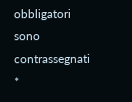obbligatori sono contrassegnati *